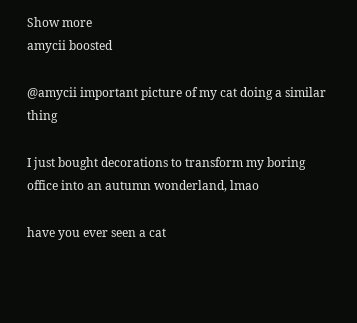Show more
amycii boosted

@amycii important picture of my cat doing a similar thing

I just bought decorations to transform my boring office into an autumn wonderland, lmao

have you ever seen a cat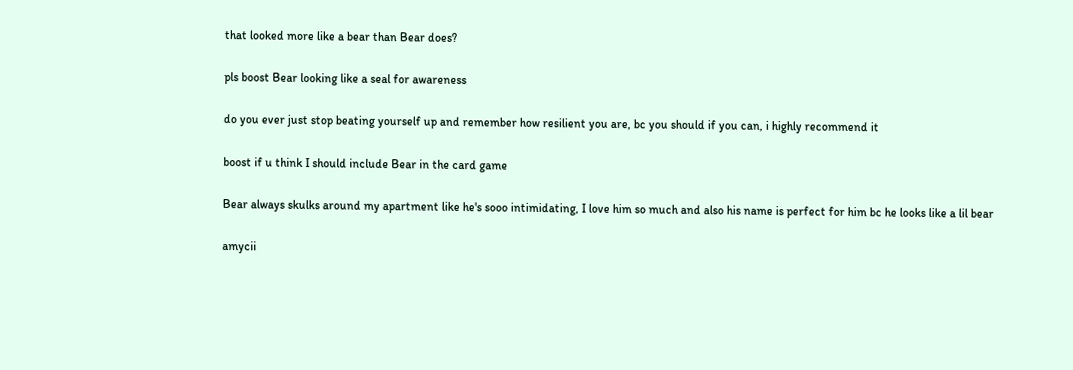that looked more like a bear than Bear does?

pls boost Bear looking like a seal for awareness

do you ever just stop beating yourself up and remember how resilient you are, bc you should if you can, i highly recommend it

boost if u think I should include Bear in the card game

Bear always skulks around my apartment like he's sooo intimidating, I love him so much and also his name is perfect for him bc he looks like a lil bear

amycii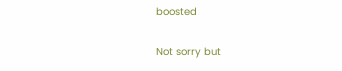boosted

Not sorry but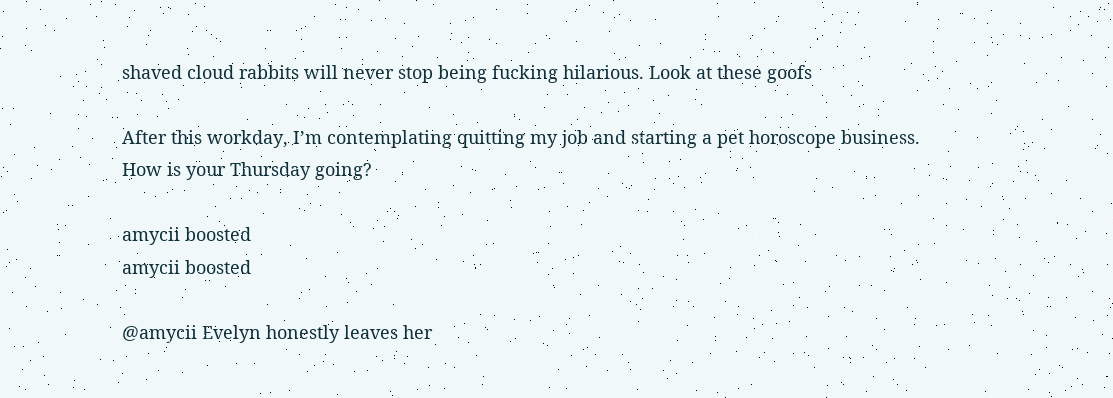shaved cloud rabbits will never stop being fucking hilarious. Look at these goofs

After this workday, I’m contemplating quitting my job and starting a pet horoscope business. How is your Thursday going?

amycii boosted
amycii boosted

@amycii Evelyn honestly leaves her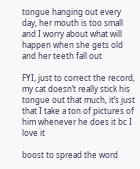tongue hanging out every day, her mouth is too small and I worry about what will happen when she gets old and her teeth fall out

FYI, just to correct the record, my cat doesn’t really stick his tongue out that much, it’s just that I take a ton of pictures of him whenever he does it bc I love it

boost to spread the word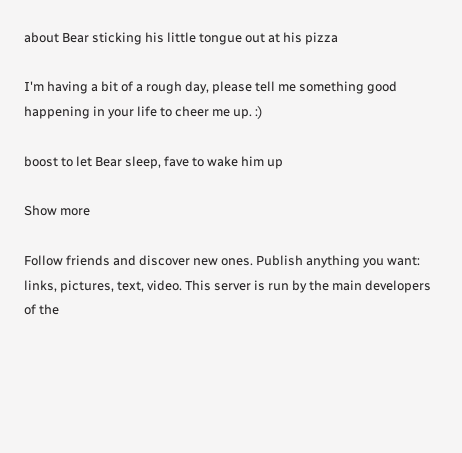about Bear sticking his little tongue out at his pizza

I'm having a bit of a rough day, please tell me something good happening in your life to cheer me up. :)

boost to let Bear sleep, fave to wake him up

Show more

Follow friends and discover new ones. Publish anything you want: links, pictures, text, video. This server is run by the main developers of the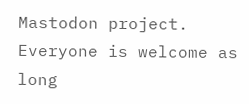Mastodon project. Everyone is welcome as long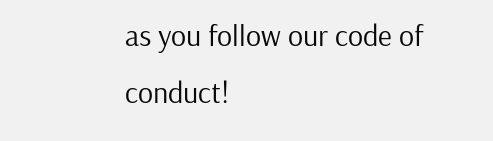as you follow our code of conduct!